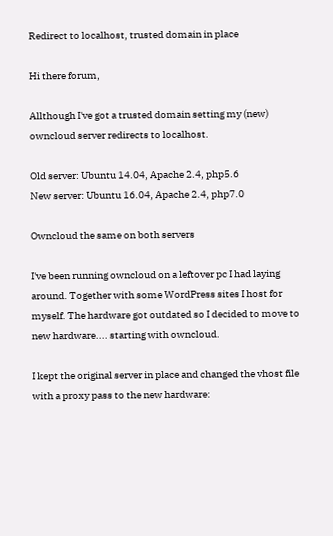Redirect to localhost, trusted domain in place

Hi there forum,

Allthough I've got a trusted domain setting my (new) owncloud server redirects to localhost.

Old server: Ubuntu 14.04, Apache 2.4, php5.6
New server: Ubuntu 16.04, Apache 2.4, php7.0

Owncloud the same on both servers

I've been running owncloud on a leftover pc I had laying around. Together with some WordPress sites I host for myself. The hardware got outdated so I decided to move to new hardware.... starting with owncloud.

I kept the original server in place and changed the vhost file with a proxy pass to the new hardware: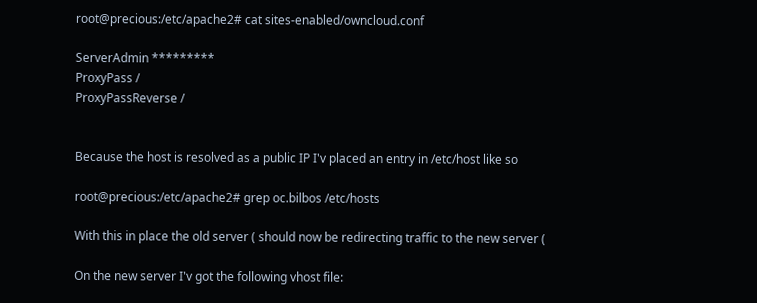root@precious:/etc/apache2# cat sites-enabled/owncloud.conf

ServerAdmin *********
ProxyPass /
ProxyPassReverse /


Because the host is resolved as a public IP I'v placed an entry in /etc/host like so

root@precious:/etc/apache2# grep oc.bilbos /etc/hosts

With this in place the old server ( should now be redirecting traffic to the new server (

On the new server I'v got the following vhost file: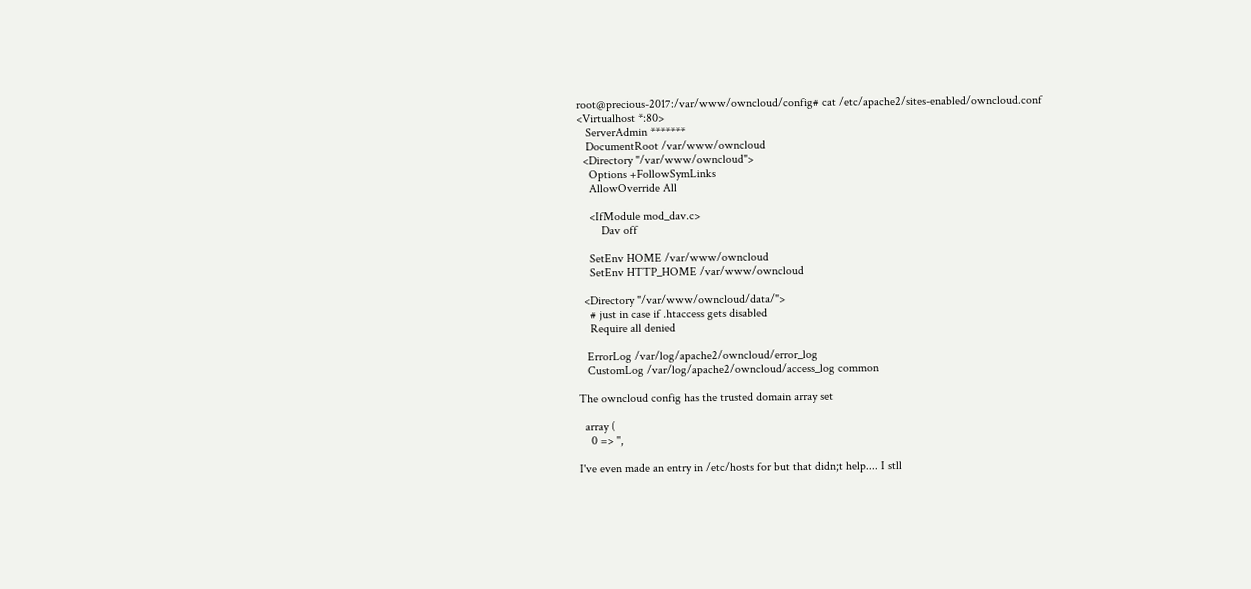root@precious-2017:/var/www/owncloud/config# cat /etc/apache2/sites-enabled/owncloud.conf
<Virtualhost *:80>
   ServerAdmin *******
   DocumentRoot /var/www/owncloud
  <Directory "/var/www/owncloud">
    Options +FollowSymLinks
    AllowOverride All

    <IfModule mod_dav.c>
        Dav off

    SetEnv HOME /var/www/owncloud
    SetEnv HTTP_HOME /var/www/owncloud

  <Directory "/var/www/owncloud/data/">
    # just in case if .htaccess gets disabled
    Require all denied

   ErrorLog /var/log/apache2/owncloud/error_log
   CustomLog /var/log/apache2/owncloud/access_log common

The owncloud config has the trusted domain array set

  array (
    0 => '',

I've even made an entry in /etc/hosts for but that didn;t help.... I stll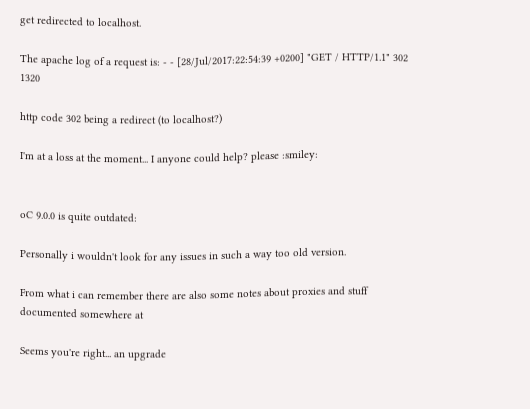get redirected to localhost.

The apache log of a request is: - - [28/Jul/2017:22:54:39 +0200] "GET / HTTP/1.1" 302 1320

http code 302 being a redirect (to localhost?)

I'm at a loss at the moment... I anyone could help? please :smiley:


oC 9.0.0 is quite outdated:

Personally i wouldn't look for any issues in such a way too old version.

From what i can remember there are also some notes about proxies and stuff documented somewhere at

Seems you're right... an upgrade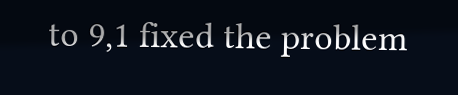to 9,1 fixed the problem